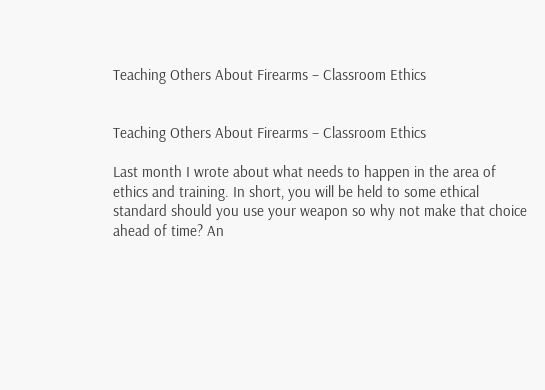Teaching Others About Firearms – Classroom Ethics


Teaching Others About Firearms – Classroom Ethics

Last month I wrote about what needs to happen in the area of ethics and training. In short, you will be held to some ethical standard should you use your weapon so why not make that choice ahead of time? An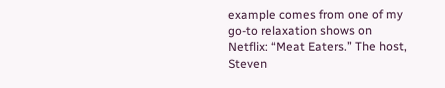example comes from one of my go-to relaxation shows on Netflix: “Meat Eaters.” The host, Steven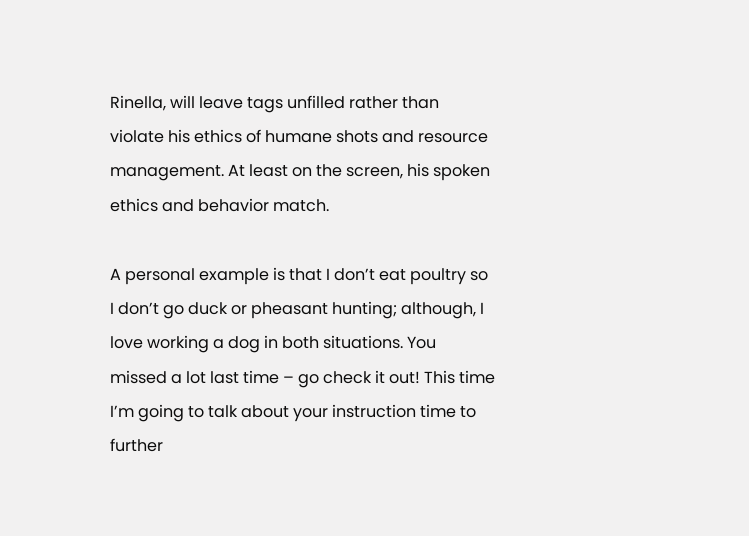Rinella, will leave tags unfilled rather than violate his ethics of humane shots and resource management. At least on the screen, his spoken ethics and behavior match.

A personal example is that I don’t eat poultry so I don’t go duck or pheasant hunting; although, I love working a dog in both situations. You missed a lot last time – go check it out! This time I’m going to talk about your instruction time to further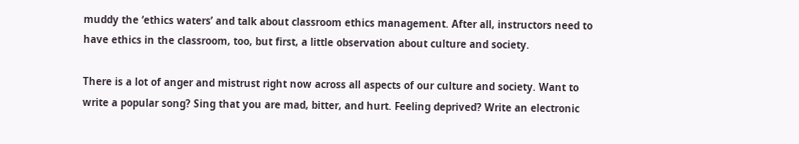muddy the ‘ethics waters’ and talk about classroom ethics management. After all, instructors need to have ethics in the classroom, too, but first, a little observation about culture and society.

There is a lot of anger and mistrust right now across all aspects of our culture and society. Want to write a popular song? Sing that you are mad, bitter, and hurt. Feeling deprived? Write an electronic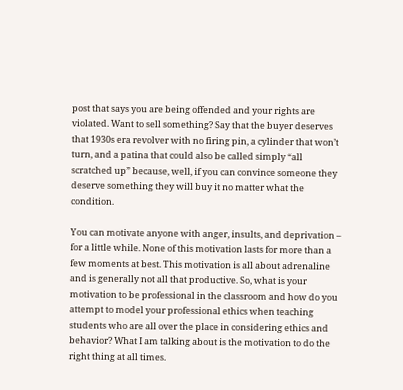post that says you are being offended and your rights are violated. Want to sell something? Say that the buyer deserves that 1930s era revolver with no firing pin, a cylinder that won’t turn, and a patina that could also be called simply “all scratched up” because, well, if you can convince someone they deserve something they will buy it no matter what the condition.

You can motivate anyone with anger, insults, and deprivation – for a little while. None of this motivation lasts for more than a few moments at best. This motivation is all about adrenaline and is generally not all that productive. So, what is your motivation to be professional in the classroom and how do you attempt to model your professional ethics when teaching students who are all over the place in considering ethics and behavior? What I am talking about is the motivation to do the right thing at all times.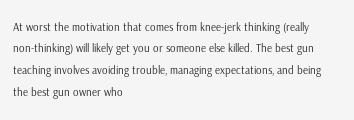At worst the motivation that comes from knee-jerk thinking (really non-thinking) will likely get you or someone else killed. The best gun teaching involves avoiding trouble, managing expectations, and being the best gun owner who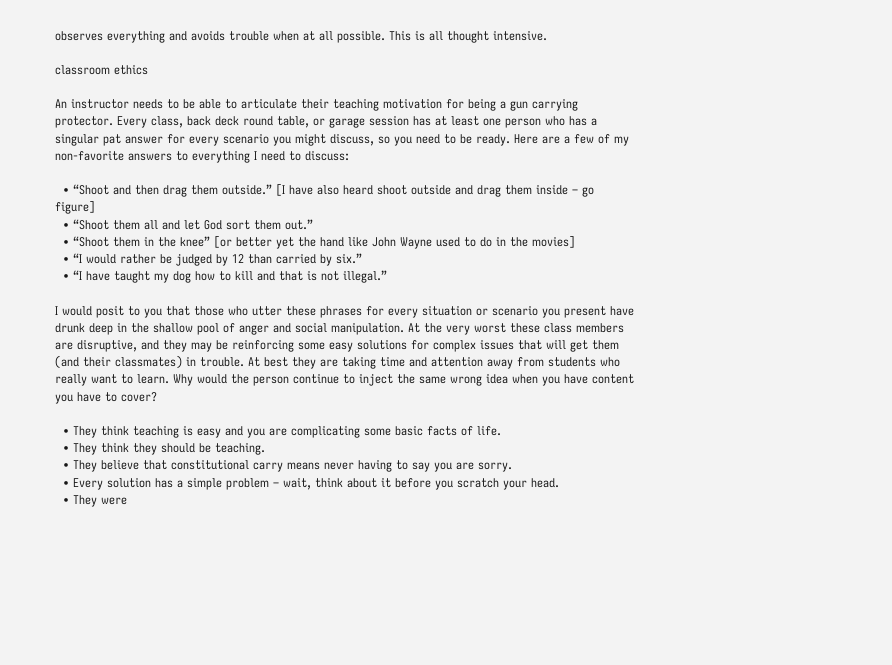observes everything and avoids trouble when at all possible. This is all thought intensive.

classroom ethics

An instructor needs to be able to articulate their teaching motivation for being a gun carrying protector. Every class, back deck round table, or garage session has at least one person who has a singular pat answer for every scenario you might discuss, so you need to be ready. Here are a few of my non-favorite answers to everything I need to discuss:

  • “Shoot and then drag them outside.” [I have also heard shoot outside and drag them inside – go figure]
  • “Shoot them all and let God sort them out.”
  • “Shoot them in the knee” [or better yet the hand like John Wayne used to do in the movies]
  • “I would rather be judged by 12 than carried by six.”
  • “I have taught my dog how to kill and that is not illegal.”

I would posit to you that those who utter these phrases for every situation or scenario you present have drunk deep in the shallow pool of anger and social manipulation. At the very worst these class members are disruptive, and they may be reinforcing some easy solutions for complex issues that will get them (and their classmates) in trouble. At best they are taking time and attention away from students who really want to learn. Why would the person continue to inject the same wrong idea when you have content you have to cover?

  • They think teaching is easy and you are complicating some basic facts of life.
  • They think they should be teaching.
  • They believe that constitutional carry means never having to say you are sorry.
  • Every solution has a simple problem – wait, think about it before you scratch your head.
  • They were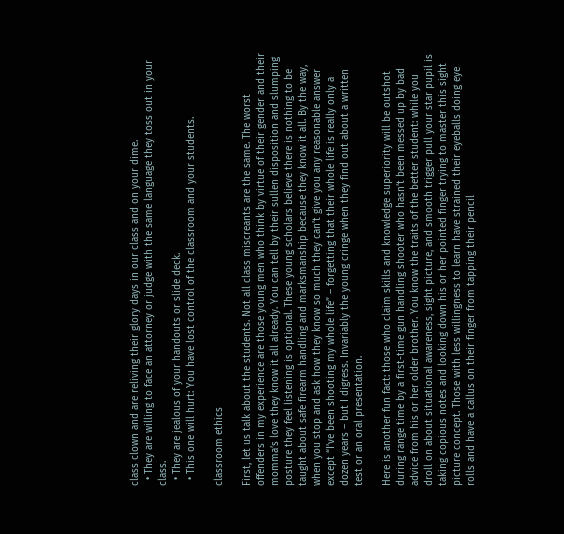class clown and are reliving their glory days in our class and on your dime.
  • They are willing to face an attorney or judge with the same language they toss out in your class.
  • They are jealous of your handouts or slide deck.
  • This one will hurt: You have lost control of the classroom and your students.

classroom ethics

First, let us talk about the students. Not all class miscreants are the same. The worst offenders in my experience are those young men who think by virtue of their gender and their momma’s love they know it all already. You can tell by their sullen disposition and slumping posture they feel listening is optional. These young scholars believe there is nothing to be taught about safe firearm handling and marksmanship because they know it all. By the way, when you stop and ask how they know so much they can’t give you any reasonable answer except “I’ve been shooting my whole life” – forgetting that their whole life is really only a dozen years – but I digress. Invariably the young cringe when they find out about a written test or an oral presentation.

Here is another fun fact: those who claim skills and knowledge superiority will be outshot during range time by a first-time gun handling shooter who hasn’t been messed up by bad advice from his or her older brother. You know the traits of the better student: while you droll on about situational awareness, sight picture, and smooth trigger pull your star pupil is taking copious notes and looking down his or her pointed finger trying to master this sight picture concept. Those with less willingness to learn have strained their eyeballs doing eye rolls and have a callus on their finger from tapping their pencil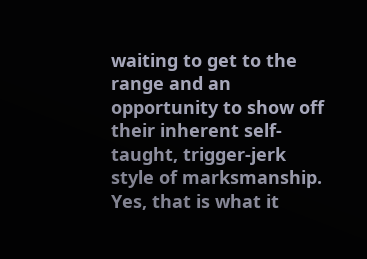waiting to get to the range and an opportunity to show off their inherent self-taught, trigger-jerk style of marksmanship. Yes, that is what it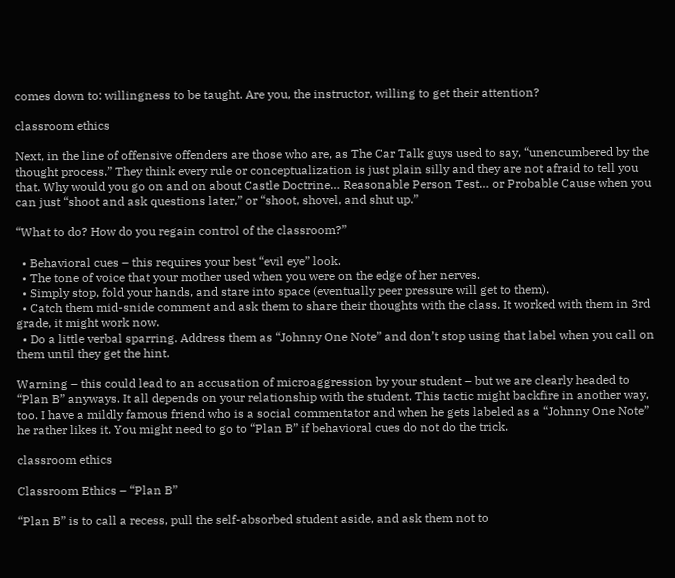comes down to: willingness to be taught. Are you, the instructor, willing to get their attention?

classroom ethics

Next, in the line of offensive offenders are those who are, as The Car Talk guys used to say, “unencumbered by the thought process.” They think every rule or conceptualization is just plain silly and they are not afraid to tell you that. Why would you go on and on about Castle Doctrine… Reasonable Person Test… or Probable Cause when you can just “shoot and ask questions later,” or “shoot, shovel, and shut up.”

“What to do? How do you regain control of the classroom?”

  • Behavioral cues – this requires your best “evil eye” look.
  • The tone of voice that your mother used when you were on the edge of her nerves.
  • Simply stop, fold your hands, and stare into space (eventually peer pressure will get to them).
  • Catch them mid-snide comment and ask them to share their thoughts with the class. It worked with them in 3rd grade, it might work now.
  • Do a little verbal sparring. Address them as “Johnny One Note” and don’t stop using that label when you call on them until they get the hint.

Warning – this could lead to an accusation of microaggression by your student – but we are clearly headed to “Plan B” anyways. It all depends on your relationship with the student. This tactic might backfire in another way, too. I have a mildly famous friend who is a social commentator and when he gets labeled as a “Johnny One Note” he rather likes it. You might need to go to “Plan B” if behavioral cues do not do the trick.

classroom ethics

Classroom Ethics – “Plan B”

“Plan B” is to call a recess, pull the self-absorbed student aside, and ask them not to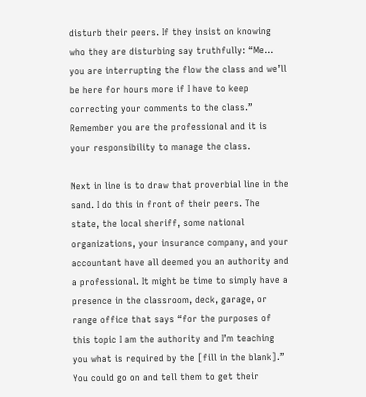disturb their peers. If they insist on knowing who they are disturbing say truthfully: “Me… you are interrupting the flow the class and we’ll be here for hours more if I have to keep correcting your comments to the class.” Remember you are the professional and it is your responsibility to manage the class.

Next in line is to draw that proverbial line in the sand. I do this in front of their peers. The state, the local sheriff, some national organizations, your insurance company, and your accountant have all deemed you an authority and a professional. It might be time to simply have a presence in the classroom, deck, garage, or range office that says “for the purposes of this topic I am the authority and I’m teaching you what is required by the [fill in the blank].” You could go on and tell them to get their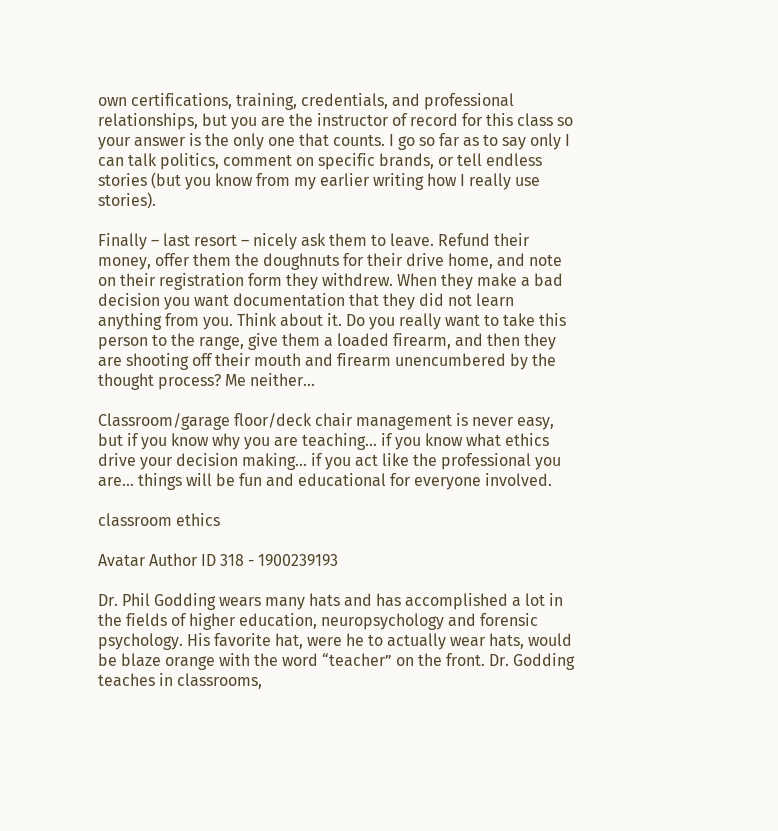own certifications, training, credentials, and professional relationships, but you are the instructor of record for this class so your answer is the only one that counts. I go so far as to say only I can talk politics, comment on specific brands, or tell endless stories (but you know from my earlier writing how I really use stories).

Finally – last resort – nicely ask them to leave. Refund their money, offer them the doughnuts for their drive home, and note on their registration form they withdrew. When they make a bad decision you want documentation that they did not learn anything from you. Think about it. Do you really want to take this person to the range, give them a loaded firearm, and then they are shooting off their mouth and firearm unencumbered by the thought process? Me neither…

Classroom/garage floor/deck chair management is never easy, but if you know why you are teaching… if you know what ethics drive your decision making… if you act like the professional you are… things will be fun and educational for everyone involved.

classroom ethics

Avatar Author ID 318 - 1900239193

Dr. Phil Godding wears many hats and has accomplished a lot in the fields of higher education, neuropsychology and forensic psychology. His favorite hat, were he to actually wear hats, would be blaze orange with the word “teacher” on the front. Dr. Godding teaches in classrooms,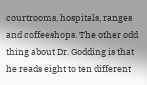courtrooms, hospitals, ranges and coffeeshops. The other odd thing about Dr. Godding is that he reads eight to ten different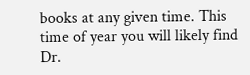books at any given time. This time of year you will likely find Dr.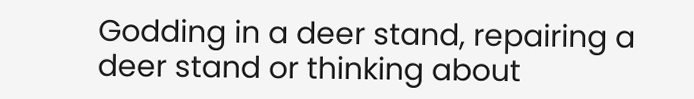Godding in a deer stand, repairing a deer stand or thinking about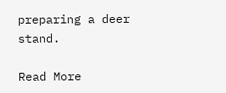preparing a deer stand.

Read More